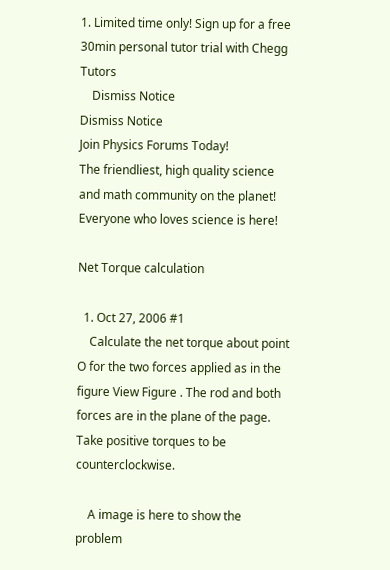1. Limited time only! Sign up for a free 30min personal tutor trial with Chegg Tutors
    Dismiss Notice
Dismiss Notice
Join Physics Forums Today!
The friendliest, high quality science and math community on the planet! Everyone who loves science is here!

Net Torque calculation

  1. Oct 27, 2006 #1
    Calculate the net torque about point O for the two forces applied as in the figure View Figure . The rod and both forces are in the plane of the page. Take positive torques to be counterclockwise.

    A image is here to show the problem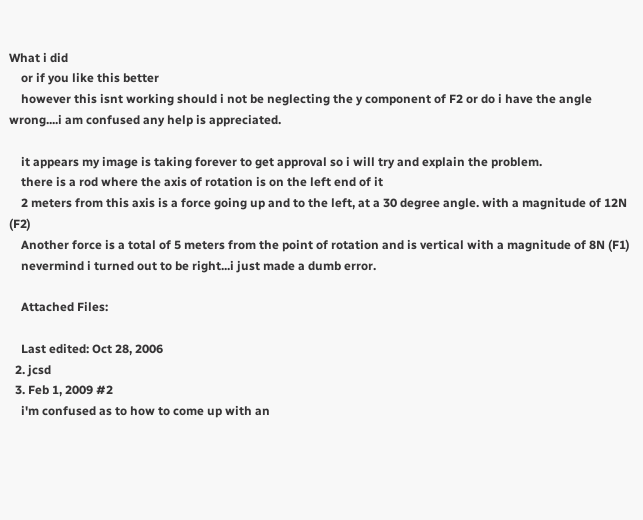What i did
    or if you like this better
    however this isnt working should i not be neglecting the y component of F2 or do i have the angle wrong....i am confused any help is appreciated.

    it appears my image is taking forever to get approval so i will try and explain the problem.
    there is a rod where the axis of rotation is on the left end of it
    2 meters from this axis is a force going up and to the left, at a 30 degree angle. with a magnitude of 12N (F2)
    Another force is a total of 5 meters from the point of rotation and is vertical with a magnitude of 8N (F1)
    nevermind i turned out to be right...i just made a dumb error.

    Attached Files:

    Last edited: Oct 28, 2006
  2. jcsd
  3. Feb 1, 2009 #2
    i'm confused as to how to come up with an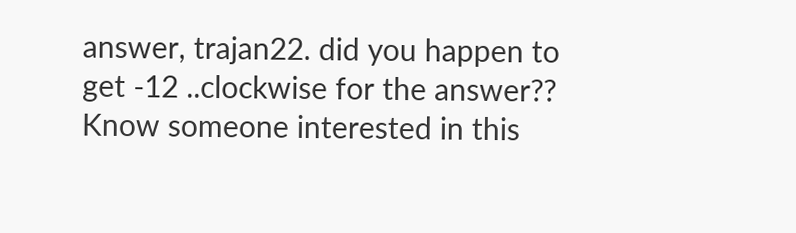answer, trajan22. did you happen to get -12 ..clockwise for the answer??
Know someone interested in this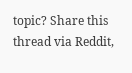topic? Share this thread via Reddit,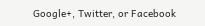Google+, Twitter, or Facebook